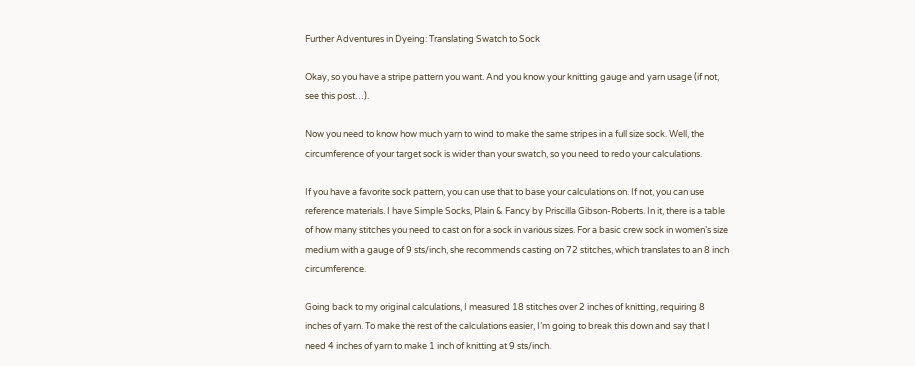Further Adventures in Dyeing: Translating Swatch to Sock

Okay, so you have a stripe pattern you want. And you know your knitting gauge and yarn usage (if not, see this post…).

Now you need to know how much yarn to wind to make the same stripes in a full size sock. Well, the circumference of your target sock is wider than your swatch, so you need to redo your calculations.

If you have a favorite sock pattern, you can use that to base your calculations on. If not, you can use reference materials. I have Simple Socks, Plain & Fancy by Priscilla Gibson-Roberts. In it, there is a table of how many stitches you need to cast on for a sock in various sizes. For a basic crew sock in women’s size medium with a gauge of 9 sts/inch, she recommends casting on 72 stitches, which translates to an 8 inch circumference.

Going back to my original calculations, I measured 18 stitches over 2 inches of knitting, requiring 8 inches of yarn. To make the rest of the calculations easier, I’m going to break this down and say that I need 4 inches of yarn to make 1 inch of knitting at 9 sts/inch.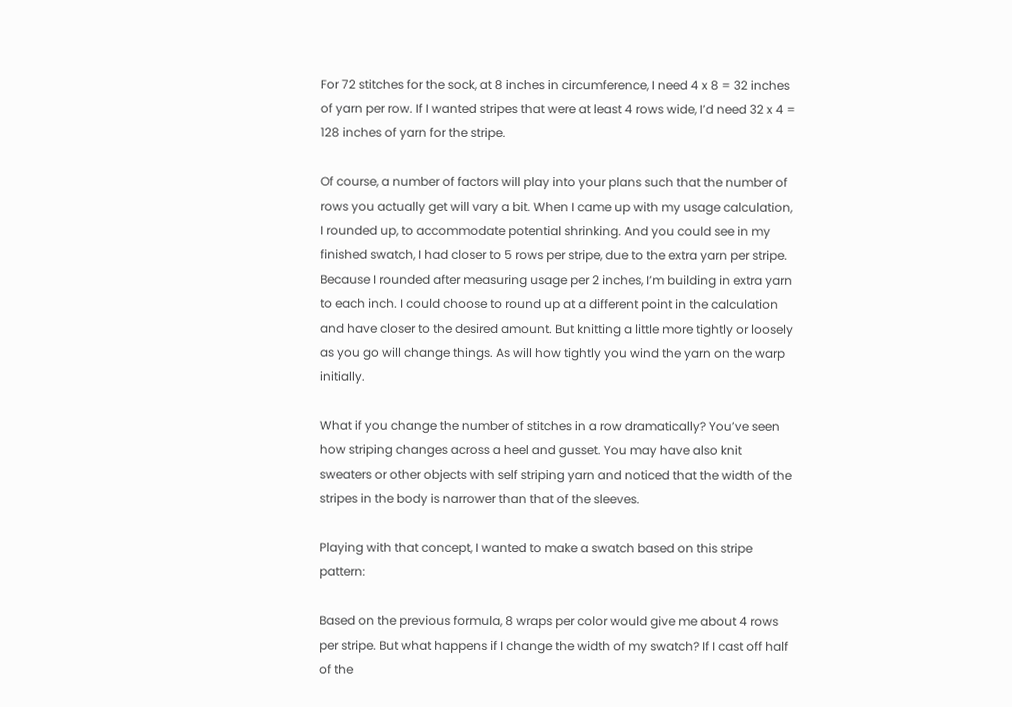For 72 stitches for the sock, at 8 inches in circumference, I need 4 x 8 = 32 inches of yarn per row. If I wanted stripes that were at least 4 rows wide, I’d need 32 x 4 = 128 inches of yarn for the stripe.

Of course, a number of factors will play into your plans such that the number of rows you actually get will vary a bit. When I came up with my usage calculation, I rounded up, to accommodate potential shrinking. And you could see in my finished swatch, I had closer to 5 rows per stripe, due to the extra yarn per stripe. Because I rounded after measuring usage per 2 inches, I’m building in extra yarn to each inch. I could choose to round up at a different point in the calculation and have closer to the desired amount. But knitting a little more tightly or loosely as you go will change things. As will how tightly you wind the yarn on the warp initially.

What if you change the number of stitches in a row dramatically? You’ve seen how striping changes across a heel and gusset. You may have also knit sweaters or other objects with self striping yarn and noticed that the width of the stripes in the body is narrower than that of the sleeves.

Playing with that concept, I wanted to make a swatch based on this stripe pattern:

Based on the previous formula, 8 wraps per color would give me about 4 rows per stripe. But what happens if I change the width of my swatch? If I cast off half of the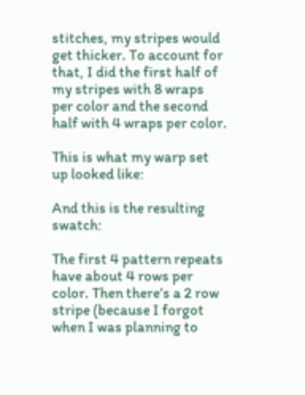stitches, my stripes would get thicker. To account for that, I did the first half of my stripes with 8 wraps per color and the second half with 4 wraps per color.

This is what my warp set up looked like:

And this is the resulting swatch:

The first 4 pattern repeats have about 4 rows per color. Then there’s a 2 row stripe (because I forgot when I was planning to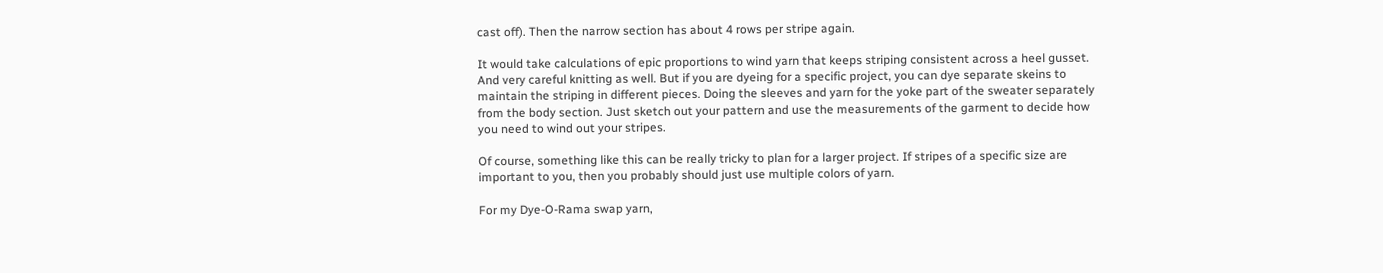cast off). Then the narrow section has about 4 rows per stripe again.

It would take calculations of epic proportions to wind yarn that keeps striping consistent across a heel gusset. And very careful knitting as well. But if you are dyeing for a specific project, you can dye separate skeins to maintain the striping in different pieces. Doing the sleeves and yarn for the yoke part of the sweater separately from the body section. Just sketch out your pattern and use the measurements of the garment to decide how you need to wind out your stripes.

Of course, something like this can be really tricky to plan for a larger project. If stripes of a specific size are important to you, then you probably should just use multiple colors of yarn.

For my Dye-O-Rama swap yarn,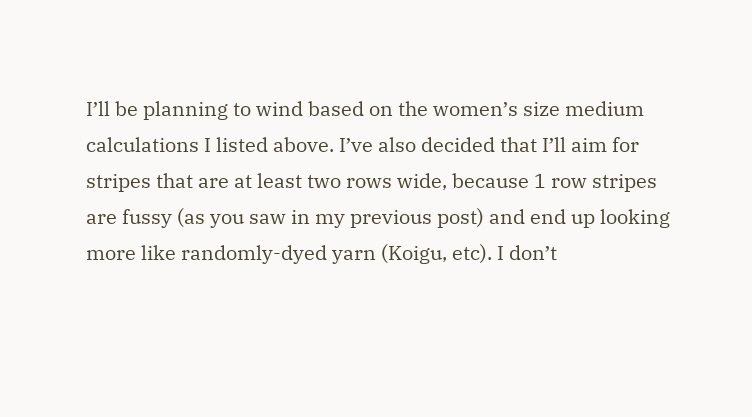I’ll be planning to wind based on the women’s size medium calculations I listed above. I’ve also decided that I’ll aim for stripes that are at least two rows wide, because 1 row stripes are fussy (as you saw in my previous post) and end up looking more like randomly-dyed yarn (Koigu, etc). I don’t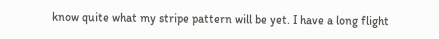know quite what my stripe pattern will be yet. I have a long flight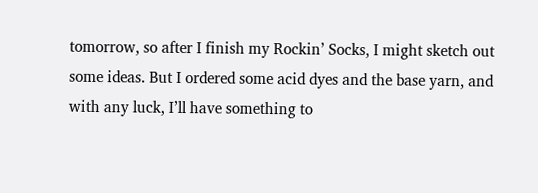tomorrow, so after I finish my Rockin’ Socks, I might sketch out some ideas. But I ordered some acid dyes and the base yarn, and with any luck, I’ll have something to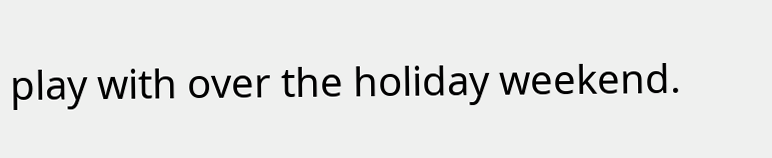play with over the holiday weekend.